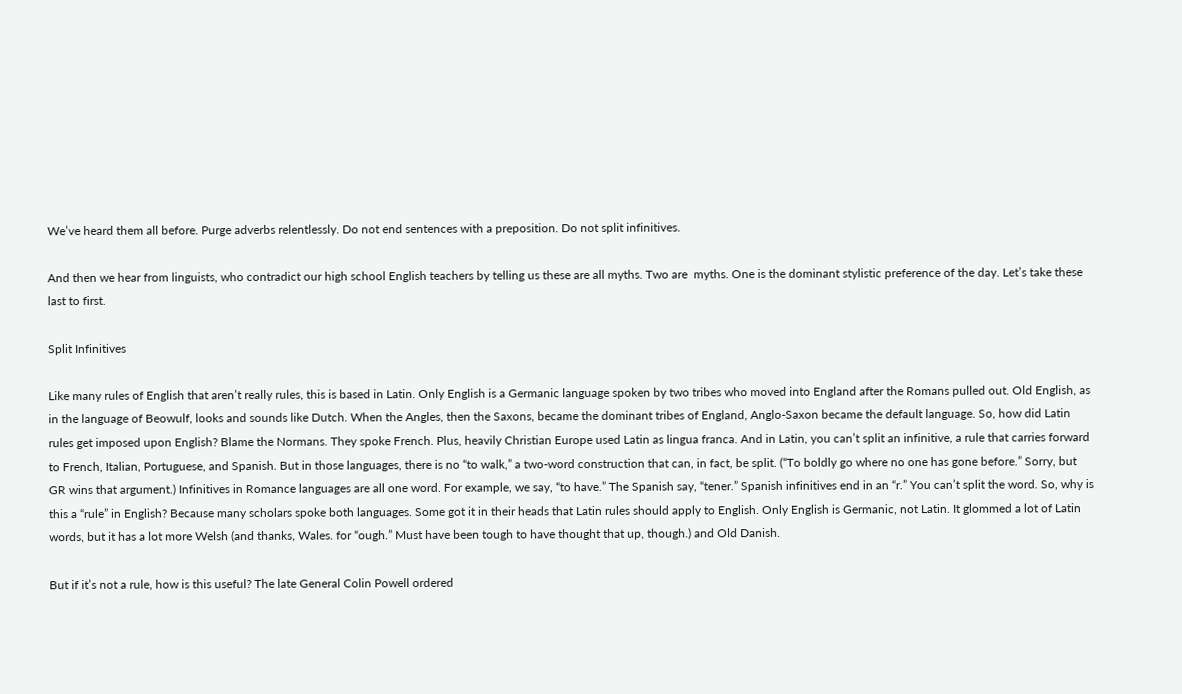We’ve heard them all before. Purge adverbs relentlessly. Do not end sentences with a preposition. Do not split infinitives.

And then we hear from linguists, who contradict our high school English teachers by telling us these are all myths. Two are  myths. One is the dominant stylistic preference of the day. Let’s take these last to first.

Split Infinitives

Like many rules of English that aren’t really rules, this is based in Latin. Only English is a Germanic language spoken by two tribes who moved into England after the Romans pulled out. Old English, as in the language of Beowulf, looks and sounds like Dutch. When the Angles, then the Saxons, became the dominant tribes of England, Anglo-Saxon became the default language. So, how did Latin rules get imposed upon English? Blame the Normans. They spoke French. Plus, heavily Christian Europe used Latin as lingua franca. And in Latin, you can’t split an infinitive, a rule that carries forward to French, Italian, Portuguese, and Spanish. But in those languages, there is no “to walk,” a two-word construction that can, in fact, be split. (“To boldly go where no one has gone before.” Sorry, but GR wins that argument.) Infinitives in Romance languages are all one word. For example, we say, “to have.” The Spanish say, “tener.” Spanish infinitives end in an “r.” You can’t split the word. So, why is this a “rule” in English? Because many scholars spoke both languages. Some got it in their heads that Latin rules should apply to English. Only English is Germanic, not Latin. It glommed a lot of Latin words, but it has a lot more Welsh (and thanks, Wales. for “ough.” Must have been tough to have thought that up, though.) and Old Danish.

But if it’s not a rule, how is this useful? The late General Colin Powell ordered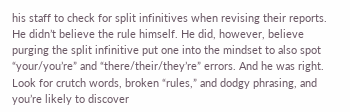his staff to check for split infinitives when revising their reports. He didn’t believe the rule himself. He did, however, believe purging the split infinitive put one into the mindset to also spot “your/you’re” and “there/their/they’re” errors. And he was right. Look for crutch words, broken “rules,” and dodgy phrasing, and you’re likely to discover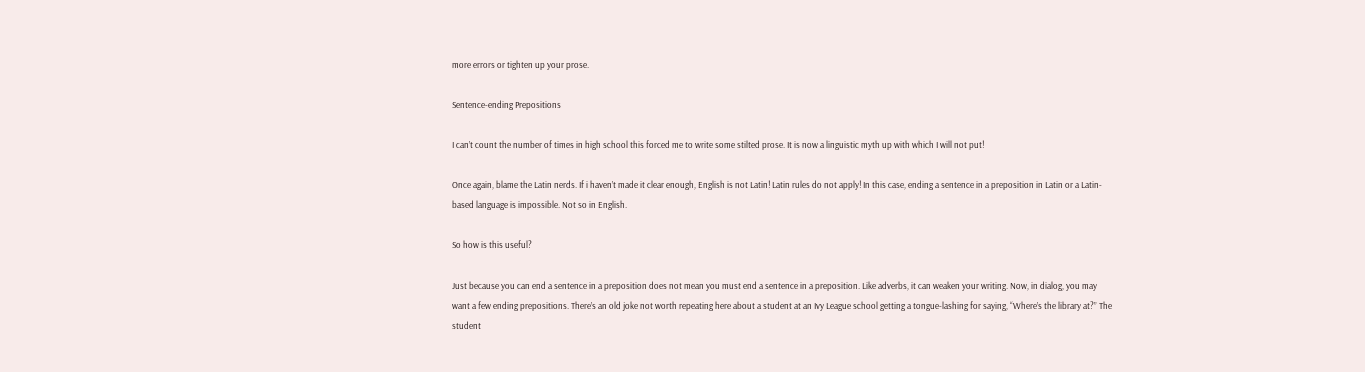more errors or tighten up your prose.

Sentence-ending Prepositions

I can’t count the number of times in high school this forced me to write some stilted prose. It is now a linguistic myth up with which I will not put!

Once again, blame the Latin nerds. If i haven’t made it clear enough, English is not Latin! Latin rules do not apply! In this case, ending a sentence in a preposition in Latin or a Latin-based language is impossible. Not so in English.

So how is this useful?

Just because you can end a sentence in a preposition does not mean you must end a sentence in a preposition. Like adverbs, it can weaken your writing. Now, in dialog, you may want a few ending prepositions. There’s an old joke not worth repeating here about a student at an Ivy League school getting a tongue-lashing for saying, “Where’s the library at?” The student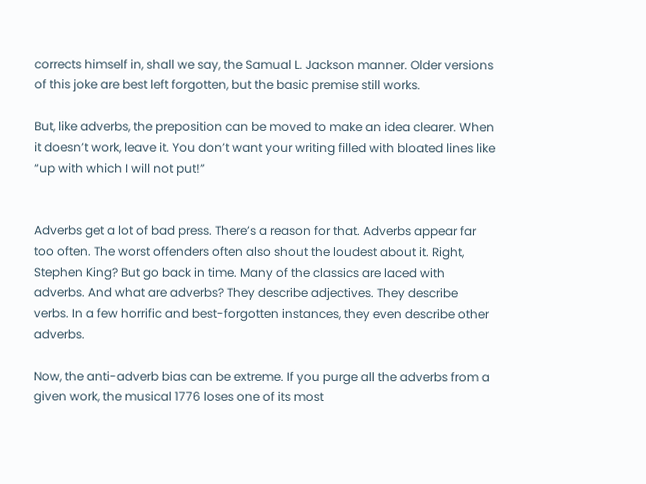corrects himself in, shall we say, the Samual L. Jackson manner. Older versions of this joke are best left forgotten, but the basic premise still works.

But, like adverbs, the preposition can be moved to make an idea clearer. When it doesn’t work, leave it. You don’t want your writing filled with bloated lines like “up with which I will not put!”


Adverbs get a lot of bad press. There’s a reason for that. Adverbs appear far too often. The worst offenders often also shout the loudest about it. Right, Stephen King? But go back in time. Many of the classics are laced with adverbs. And what are adverbs? They describe adjectives. They describe verbs. In a few horrific and best-forgotten instances, they even describe other adverbs.

Now, the anti-adverb bias can be extreme. If you purge all the adverbs from a given work, the musical 1776 loses one of its most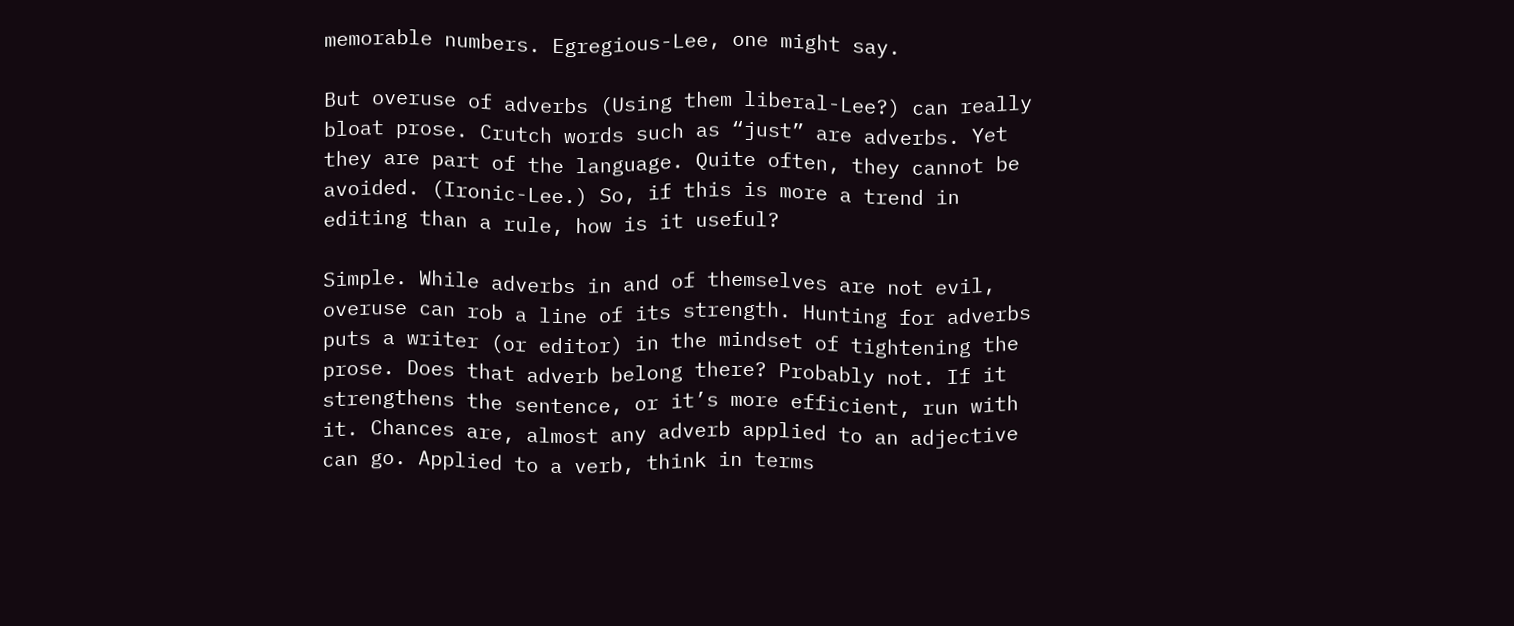memorable numbers. Egregious-Lee, one might say.

But overuse of adverbs (Using them liberal-Lee?) can really bloat prose. Crutch words such as “just” are adverbs. Yet they are part of the language. Quite often, they cannot be avoided. (Ironic-Lee.) So, if this is more a trend in editing than a rule, how is it useful?

Simple. While adverbs in and of themselves are not evil, overuse can rob a line of its strength. Hunting for adverbs puts a writer (or editor) in the mindset of tightening the prose. Does that adverb belong there? Probably not. If it strengthens the sentence, or it’s more efficient, run with it. Chances are, almost any adverb applied to an adjective can go. Applied to a verb, think in terms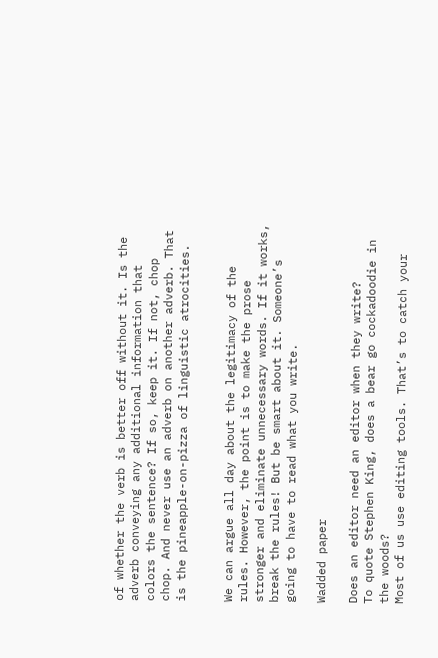of whether the verb is better off without it. Is the adverb conveying any additional information that colors the sentence? If so, keep it. If not, chop chop. And never use an adverb on another adverb. That is the pineapple-on-pizza of linguistic atrocities.


We can argue all day about the legitimacy of the rules. However, the point is to make the prose stronger and eliminate unnecessary words. If it works, break the rules! But be smart about it. Someone’s going to have to read what you write.

Wadded paper

Does an editor need an editor when they write?
To quote Stephen King, does a bear go cockadoodie in the woods?
Most of us use editing tools. That’s to catch your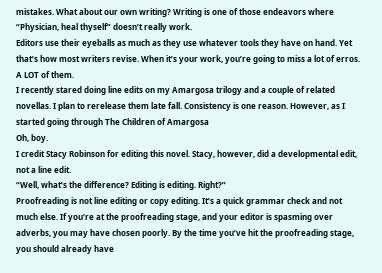mistakes. What about our own writing? Writing is one of those endeavors where “Physician, heal thyself” doesn’t really work.
Editors use their eyeballs as much as they use whatever tools they have on hand. Yet that’s how most writers revise. When it’s your work, you’re going to miss a lot of erros.
A LOT of them.
I recently stared doing line edits on my Amargosa trilogy and a couple of related novellas. I plan to rerelease them late fall. Consistency is one reason. However, as I started going through The Children of Amargosa
Oh, boy.
I credit Stacy Robinson for editing this novel. Stacy, however, did a developmental edit, not a line edit.
“Well, what’s the difference? Editing is editing. Right?”
Proofreading is not line editing or copy editing. It’s a quick grammar check and not much else. If you’re at the proofreading stage, and your editor is spasming over adverbs, you may have chosen poorly. By the time you’ve hit the proofreading stage, you should already have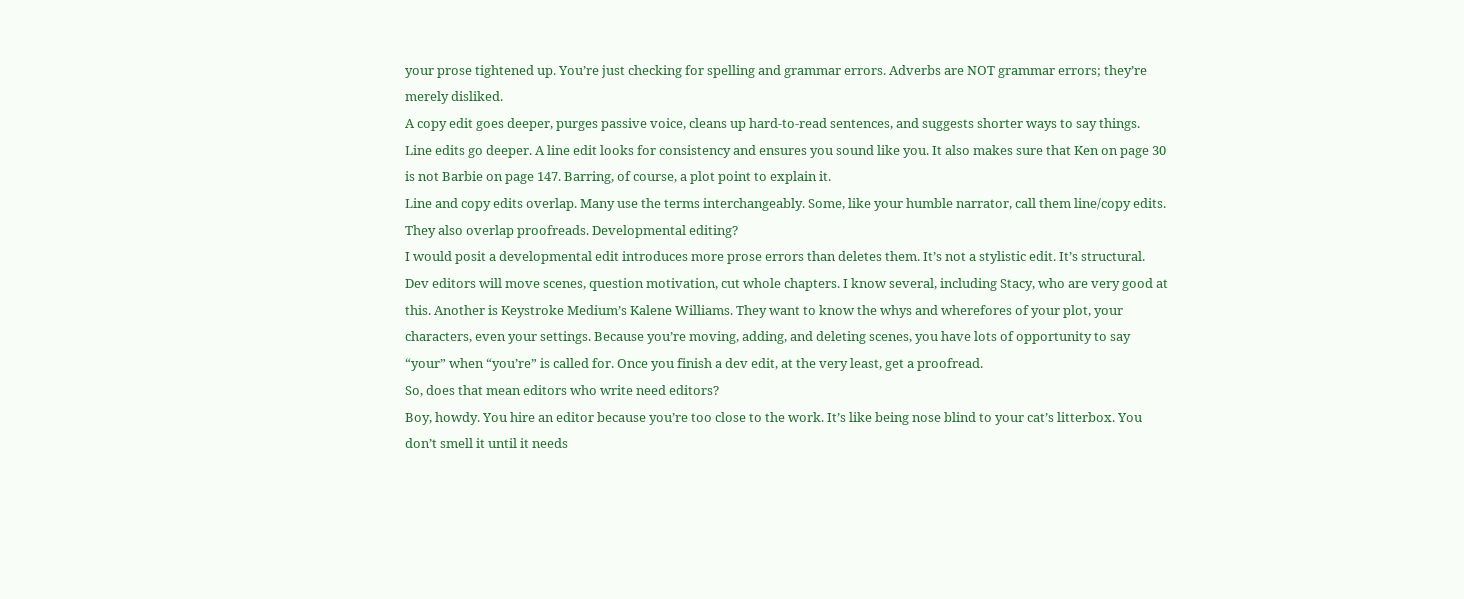your prose tightened up. You’re just checking for spelling and grammar errors. Adverbs are NOT grammar errors; they’re merely disliked.
A copy edit goes deeper, purges passive voice, cleans up hard-to-read sentences, and suggests shorter ways to say things. Line edits go deeper. A line edit looks for consistency and ensures you sound like you. It also makes sure that Ken on page 30 is not Barbie on page 147. Barring, of course, a plot point to explain it.
Line and copy edits overlap. Many use the terms interchangeably. Some, like your humble narrator, call them line/copy edits. They also overlap proofreads. Developmental editing?
I would posit a developmental edit introduces more prose errors than deletes them. It’s not a stylistic edit. It’s structural. Dev editors will move scenes, question motivation, cut whole chapters. I know several, including Stacy, who are very good at this. Another is Keystroke Medium’s Kalene Williams. They want to know the whys and wherefores of your plot, your characters, even your settings. Because you’re moving, adding, and deleting scenes, you have lots of opportunity to say “your” when “you’re” is called for. Once you finish a dev edit, at the very least, get a proofread.
So, does that mean editors who write need editors?
Boy, howdy. You hire an editor because you’re too close to the work. It’s like being nose blind to your cat’s litterbox. You don’t smell it until it needs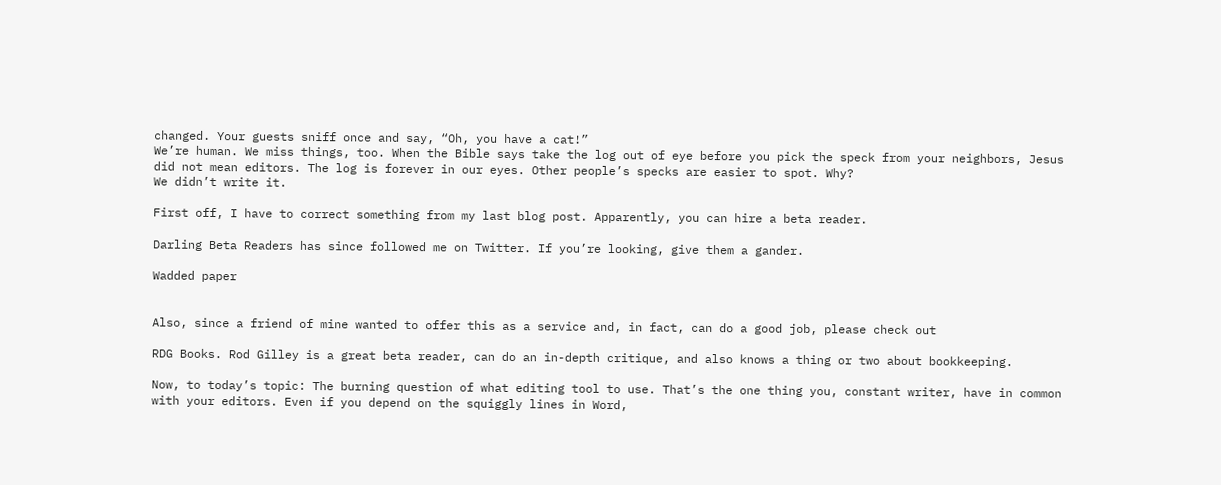changed. Your guests sniff once and say, “Oh, you have a cat!”
We’re human. We miss things, too. When the Bible says take the log out of eye before you pick the speck from your neighbors, Jesus did not mean editors. The log is forever in our eyes. Other people’s specks are easier to spot. Why?
We didn’t write it.

First off, I have to correct something from my last blog post. Apparently, you can hire a beta reader.

Darling Beta Readers has since followed me on Twitter. If you’re looking, give them a gander.

Wadded paper


Also, since a friend of mine wanted to offer this as a service and, in fact, can do a good job, please check out

RDG Books. Rod Gilley is a great beta reader, can do an in-depth critique, and also knows a thing or two about bookkeeping.

Now, to today’s topic: The burning question of what editing tool to use. That’s the one thing you, constant writer, have in common with your editors. Even if you depend on the squiggly lines in Word,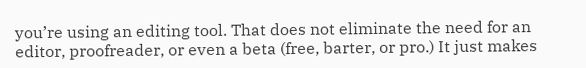you’re using an editing tool. That does not eliminate the need for an editor, proofreader, or even a beta (free, barter, or pro.) It just makes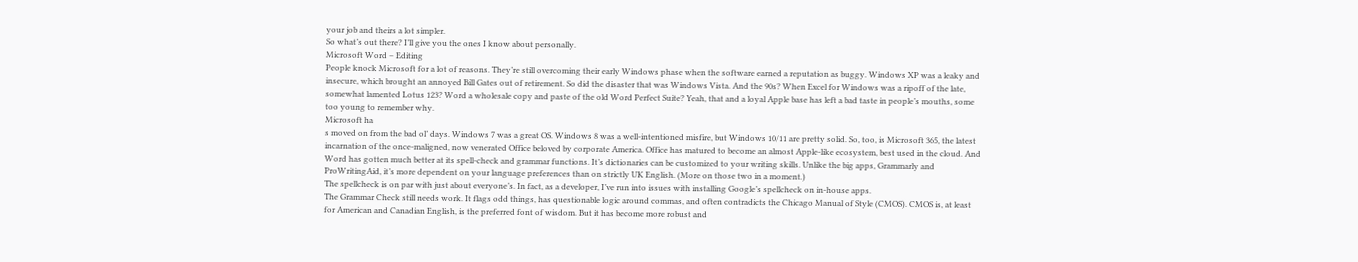your job and theirs a lot simpler.
So what’s out there? I’ll give you the ones I know about personally.
Microsoft Word – Editing
People knock Microsoft for a lot of reasons. They’re still overcoming their early Windows phase when the software earned a reputation as buggy. Windows XP was a leaky and insecure, which brought an annoyed Bill Gates out of retirement. So did the disaster that was Windows Vista. And the 90s? When Excel for Windows was a ripoff of the late, somewhat lamented Lotus 123? Word a wholesale copy and paste of the old Word Perfect Suite? Yeah, that and a loyal Apple base has left a bad taste in people’s mouths, some too young to remember why.
Microsoft ha
s moved on from the bad ol’ days. Windows 7 was a great OS. Windows 8 was a well-intentioned misfire, but Windows 10/11 are pretty solid. So, too, is Microsoft 365, the latest incarnation of the once-maligned, now venerated Office beloved by corporate America. Office has matured to become an almost Apple-like ecosystem, best used in the cloud. And Word has gotten much better at its spell-check and grammar functions. It’s dictionaries can be customized to your writing skills. Unlike the big apps, Grammarly and ProWritingAid, it’s more dependent on your language preferences than on strictly UK English. (More on those two in a moment.)
The spellcheck is on par with just about everyone’s. In fact, as a developer, I’ve run into issues with installing Google’s spellcheck on in-house apps.
The Grammar Check still needs work. It flags odd things, has questionable logic around commas, and often contradicts the Chicago Manual of Style (CMOS). CMOS is, at least for American and Canadian English, is the preferred font of wisdom. But it has become more robust and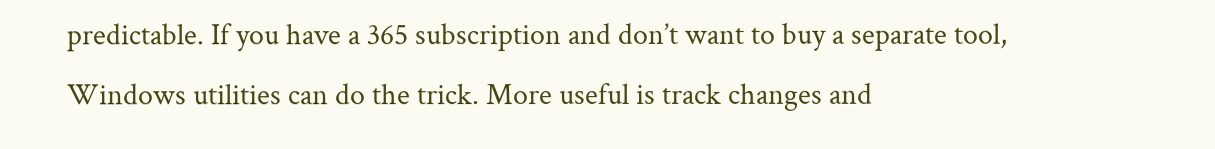predictable. If you have a 365 subscription and don’t want to buy a separate tool, Windows utilities can do the trick. More useful is track changes and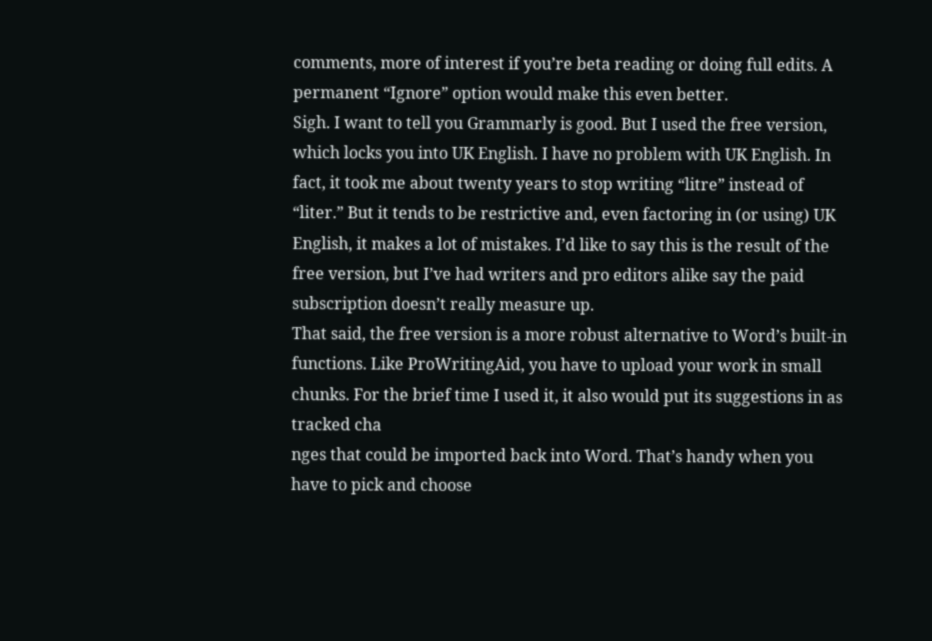comments, more of interest if you’re beta reading or doing full edits. A permanent “Ignore” option would make this even better.
Sigh. I want to tell you Grammarly is good. But I used the free version, which locks you into UK English. I have no problem with UK English. In fact, it took me about twenty years to stop writing “litre” instead of “liter.” But it tends to be restrictive and, even factoring in (or using) UK English, it makes a lot of mistakes. I’d like to say this is the result of the free version, but I’ve had writers and pro editors alike say the paid subscription doesn’t really measure up.
That said, the free version is a more robust alternative to Word’s built-in functions. Like ProWritingAid, you have to upload your work in small chunks. For the brief time I used it, it also would put its suggestions in as tracked cha
nges that could be imported back into Word. That’s handy when you have to pick and choose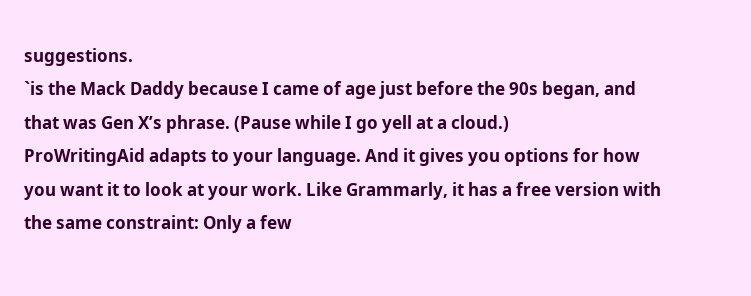suggestions.
`is the Mack Daddy because I came of age just before the 90s began, and that was Gen X’s phrase. (Pause while I go yell at a cloud.)
ProWritingAid adapts to your language. And it gives you options for how you want it to look at your work. Like Grammarly, it has a free version with the same constraint: Only a few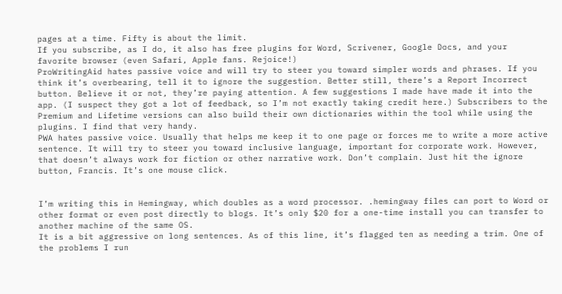pages at a time. Fifty is about the limit.
If you subscribe, as I do, it also has free plugins for Word, Scrivener, Google Docs, and your favorite browser (even Safari, Apple fans. Rejoice!)
ProWritingAid hates passive voice and will try to steer you toward simpler words and phrases. If you think it’s overbearing, tell it to ignore the suggestion. Better still, there’s a Report Incorrect button. Believe it or not, they’re paying attention. A few suggestions I made have made it into the app. (I suspect they got a lot of feedback, so I’m not exactly taking credit here.) Subscribers to the Premium and Lifetime versions can also build their own dictionaries within the tool while using the plugins. I find that very handy.
PWA hates passive voice. Usually that helps me keep it to one page or forces me to write a more active sentence. It will try to steer you toward inclusive language, important for corporate work. However, that doesn’t always work for fiction or other narrative work. Don’t complain. Just hit the ignore button, Francis. It’s one mouse click.


I’m writing this in Hemingway, which doubles as a word processor. .hemingway files can port to Word or other format or even post directly to blogs. It’s only $20 for a one-time install you can transfer to another machine of the same OS.
It is a bit aggressive on long sentences. As of this line, it’s flagged ten as needing a trim. One of the problems I run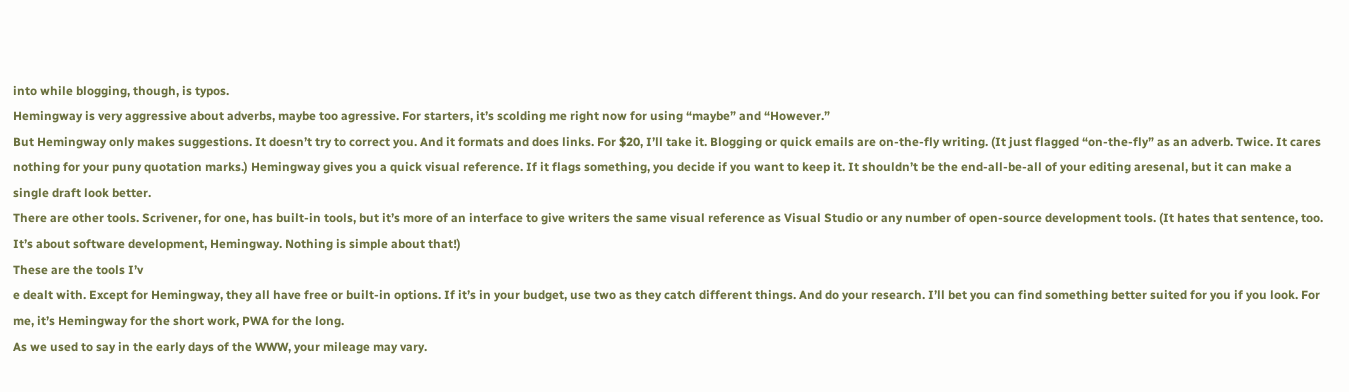into while blogging, though, is typos.
Hemingway is very aggressive about adverbs, maybe too agressive. For starters, it’s scolding me right now for using “maybe” and “However.”
But Hemingway only makes suggestions. It doesn’t try to correct you. And it formats and does links. For $20, I’ll take it. Blogging or quick emails are on-the-fly writing. (It just flagged “on-the-fly” as an adverb. Twice. It cares nothing for your puny quotation marks.) Hemingway gives you a quick visual reference. If it flags something, you decide if you want to keep it. It shouldn’t be the end-all-be-all of your editing aresenal, but it can make a single draft look better.
There are other tools. Scrivener, for one, has built-in tools, but it’s more of an interface to give writers the same visual reference as Visual Studio or any number of open-source development tools. (It hates that sentence, too. It’s about software development, Hemingway. Nothing is simple about that!)
These are the tools I’v
e dealt with. Except for Hemingway, they all have free or built-in options. If it’s in your budget, use two as they catch different things. And do your research. I’ll bet you can find something better suited for you if you look. For me, it’s Hemingway for the short work, PWA for the long.
As we used to say in the early days of the WWW, your mileage may vary.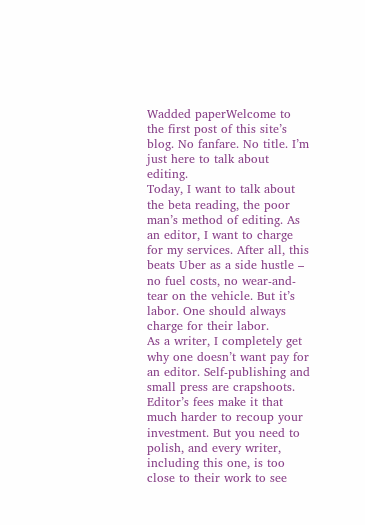Wadded paperWelcome to the first post of this site’s blog. No fanfare. No title. I’m just here to talk about editing.
Today, I want to talk about the beta reading, the poor man’s method of editing. As an editor, I want to charge for my services. After all, this beats Uber as a side hustle – no fuel costs, no wear-and-tear on the vehicle. But it’s labor. One should always charge for their labor.
As a writer, I completely get why one doesn’t want pay for an editor. Self-publishing and small press are crapshoots. Editor’s fees make it that much harder to recoup your investment. But you need to polish, and every writer, including this one, is too close to their work to see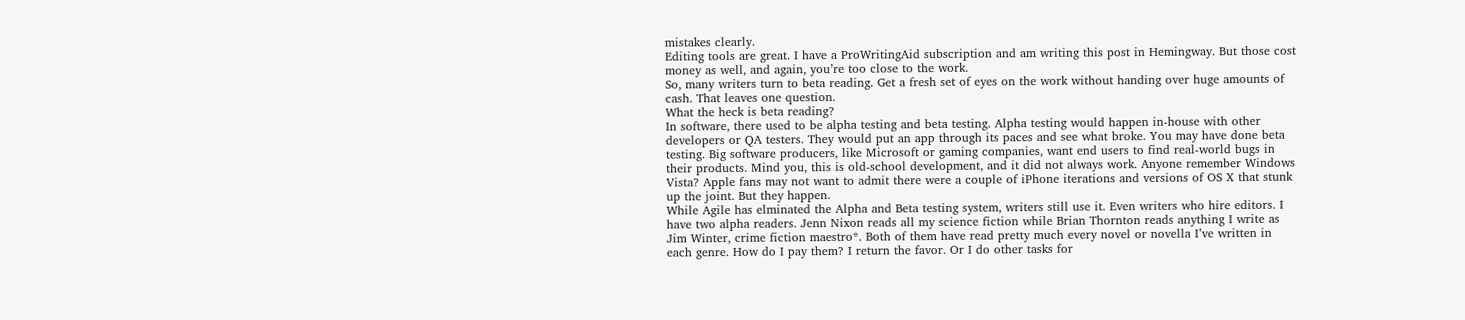mistakes clearly.
Editing tools are great. I have a ProWritingAid subscription and am writing this post in Hemingway. But those cost money as well, and again, you’re too close to the work.
So, many writers turn to beta reading. Get a fresh set of eyes on the work without handing over huge amounts of cash. That leaves one question.
What the heck is beta reading?
In software, there used to be alpha testing and beta testing. Alpha testing would happen in-house with other developers or QA testers. They would put an app through its paces and see what broke. You may have done beta testing. Big software producers, like Microsoft or gaming companies, want end users to find real-world bugs in their products. Mind you, this is old-school development, and it did not always work. Anyone remember Windows Vista? Apple fans may not want to admit there were a couple of iPhone iterations and versions of OS X that stunk up the joint. But they happen.
While Agile has elminated the Alpha and Beta testing system, writers still use it. Even writers who hire editors. I have two alpha readers. Jenn Nixon reads all my science fiction while Brian Thornton reads anything I write as Jim Winter, crime fiction maestro*. Both of them have read pretty much every novel or novella I’ve written in each genre. How do I pay them? I return the favor. Or I do other tasks for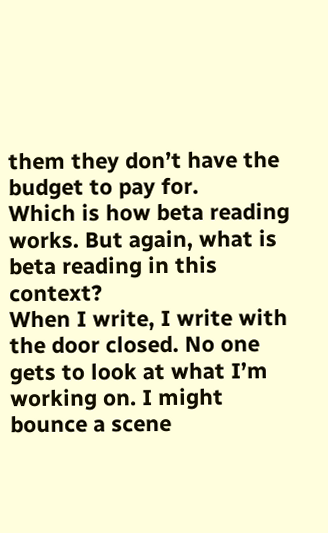them they don’t have the budget to pay for.
Which is how beta reading works. But again, what is beta reading in this context?
When I write, I write with the door closed. No one gets to look at what I’m working on. I might bounce a scene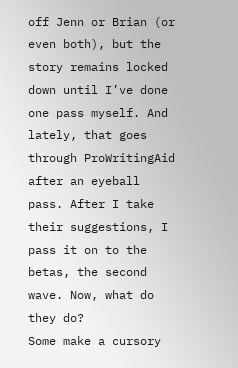off Jenn or Brian (or even both), but the story remains locked down until I’ve done one pass myself. And lately, that goes through ProWritingAid after an eyeball pass. After I take their suggestions, I pass it on to the betas, the second wave. Now, what do they do?
Some make a cursory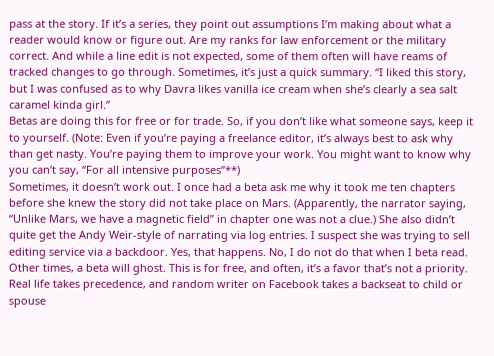pass at the story. If it’s a series, they point out assumptions I’m making about what a reader would know or figure out. Are my ranks for law enforcement or the military correct. And while a line edit is not expected, some of them often will have reams of tracked changes to go through. Sometimes, it’s just a quick summary. “I liked this story, but I was confused as to why Davra likes vanilla ice cream when she’s clearly a sea salt caramel kinda girl.”
Betas are doing this for free or for trade. So, if you don’t like what someone says, keep it to yourself. (Note: Even if you’re paying a freelance editor, it’s always best to ask why than get nasty. You’re paying them to improve your work. You might want to know why you can’t say, “For all intensive purposes”**)
Sometimes, it doesn’t work out. I once had a beta ask me why it took me ten chapters before she knew the story did not take place on Mars. (Apparently, the narrator saying, “Unlike Mars, we have a magnetic field” in chapter one was not a clue.) She also didn’t quite get the Andy Weir-style of narrating via log entries. I suspect she was trying to sell editing service via a backdoor. Yes, that happens. No, I do not do that when I beta read.
Other times, a beta will ghost. This is for free, and often, it’s a favor that’s not a priority. Real life takes precedence, and random writer on Facebook takes a backseat to child or spouse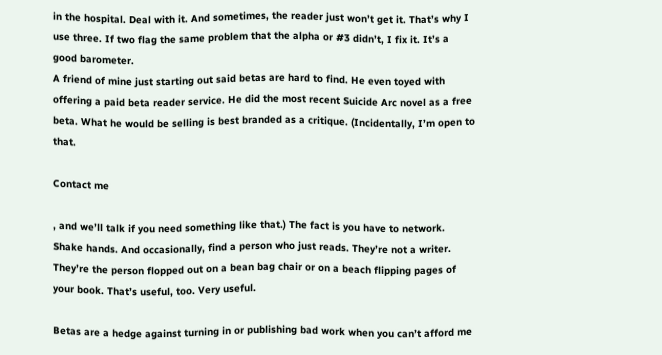in the hospital. Deal with it. And sometimes, the reader just won’t get it. That’s why I use three. If two flag the same problem that the alpha or #3 didn’t, I fix it. It’s a good barometer.
A friend of mine just starting out said betas are hard to find. He even toyed with offering a paid beta reader service. He did the most recent Suicide Arc novel as a free beta. What he would be selling is best branded as a critique. (Incidentally, I’m open to that.

Contact me

, and we’ll talk if you need something like that.) The fact is you have to network. Shake hands. And occasionally, find a person who just reads. They’re not a writer. They’re the person flopped out on a bean bag chair or on a beach flipping pages of your book. That’s useful, too. Very useful.

Betas are a hedge against turning in or publishing bad work when you can’t afford me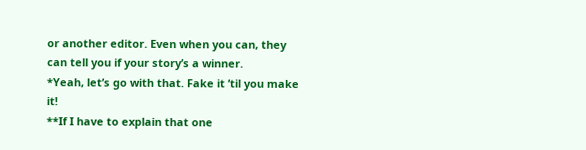or another editor. Even when you can, they can tell you if your story’s a winner.
*Yeah, let’s go with that. Fake it ’til you make it!
**If I have to explain that one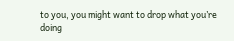to you, you might want to drop what you’re doing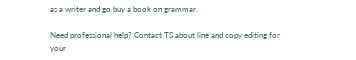as a writer and go buy a book on grammar.

Need professional help? Contact TS about line and copy editing for your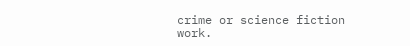crime or science fiction work.